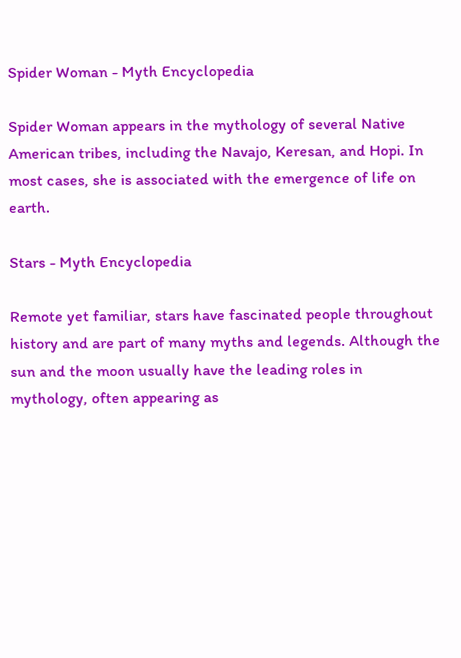Spider Woman - Myth Encyclopedia

Spider Woman appears in the mythology of several Native American tribes, including the Navajo, Keresan, and Hopi. In most cases, she is associated with the emergence of life on earth.

Stars - Myth Encyclopedia

Remote yet familiar, stars have fascinated people throughout history and are part of many myths and legends. Although the sun and the moon usually have the leading roles in mythology, often appearing as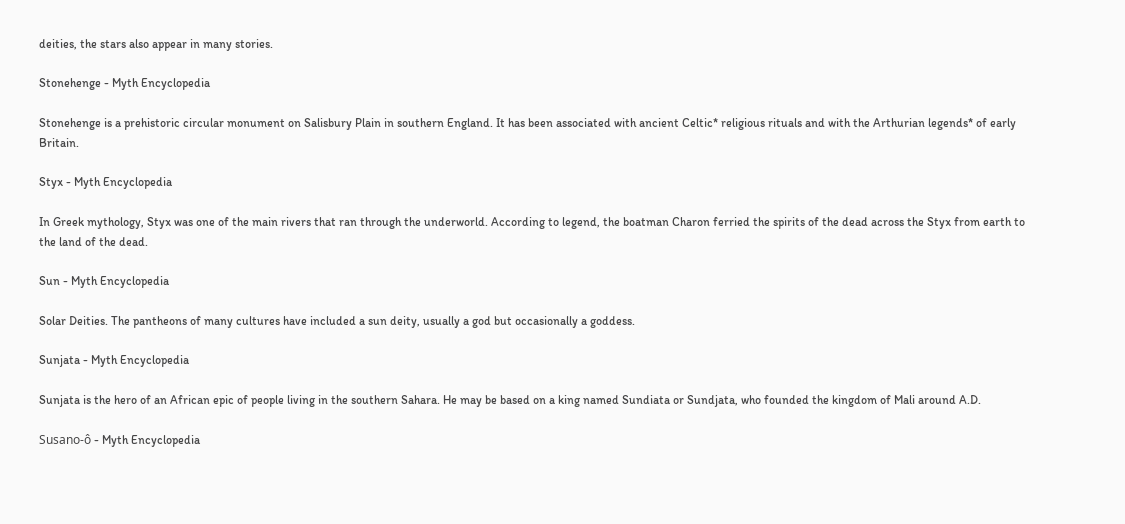deities, the stars also appear in many stories.

Stonehenge - Myth Encyclopedia

Stonehenge is a prehistoric circular monument on Salisbury Plain in southern England. It has been associated with ancient Celtic* religious rituals and with the Arthurian legends* of early Britain.

Styx - Myth Encyclopedia

In Greek mythology, Styx was one of the main rivers that ran through the underworld. According to legend, the boatman Charon ferried the spirits of the dead across the Styx from earth to the land of the dead.

Sun - Myth Encyclopedia

Solar Deities. The pantheons of many cultures have included a sun deity, usually a god but occasionally a goddess.

Sunjata - Myth Encyclopedia

Sunjata is the hero of an African epic of people living in the southern Sahara. He may be based on a king named Sundiata or Sundjata, who founded the kingdom of Mali around A.D.

Susano-ô - Myth Encyclopedia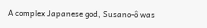A complex Japanese god, Susano-ô was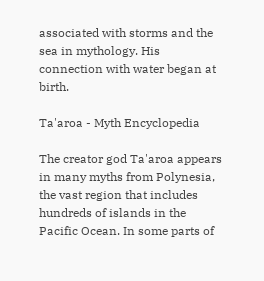associated with storms and the sea in mythology. His connection with water began at birth.

Ta'aroa - Myth Encyclopedia

The creator god Ta'aroa appears in many myths from Polynesia, the vast region that includes hundreds of islands in the Pacific Ocean. In some parts of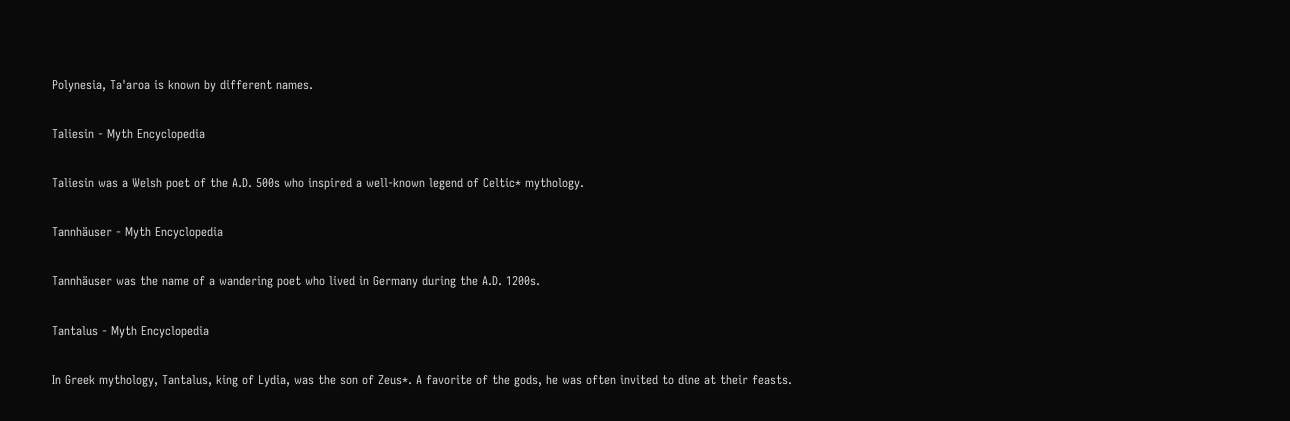Polynesia, Ta'aroa is known by different names.

Taliesin - Myth Encyclopedia

Taliesin was a Welsh poet of the A.D. 500s who inspired a well-known legend of Celtic* mythology.

Tannhäuser - Myth Encyclopedia

Tannhäuser was the name of a wandering poet who lived in Germany during the A.D. 1200s.

Tantalus - Myth Encyclopedia

In Greek mythology, Tantalus, king of Lydia, was the son of Zeus*. A favorite of the gods, he was often invited to dine at their feasts.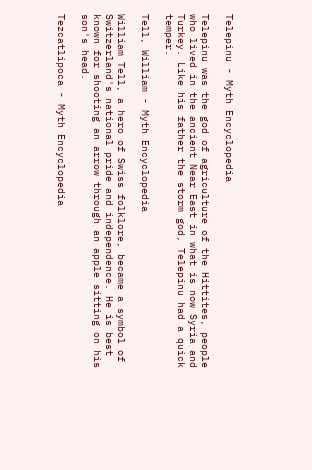Telepinu - Myth Encyclopedia

Telepinu was the god of agriculture of the Hittites, people who lived in the ancient Near East in what is now Syria and Turkey. Like his father the storm god, Telepinu had a quick temper.

Tell, William - Myth Encyclopedia

William Tell, a hero of Swiss folklore, became a symbol of Switzerland's national pride and independence. He is best known for shooting an arrow through an apple sitting on his son's head.

Tezcatlipoca - Myth Encyclopedia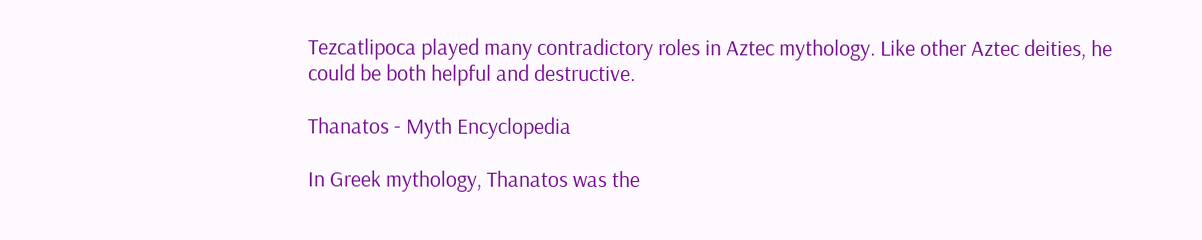Tezcatlipoca played many contradictory roles in Aztec mythology. Like other Aztec deities, he could be both helpful and destructive.

Thanatos - Myth Encyclopedia

In Greek mythology, Thanatos was the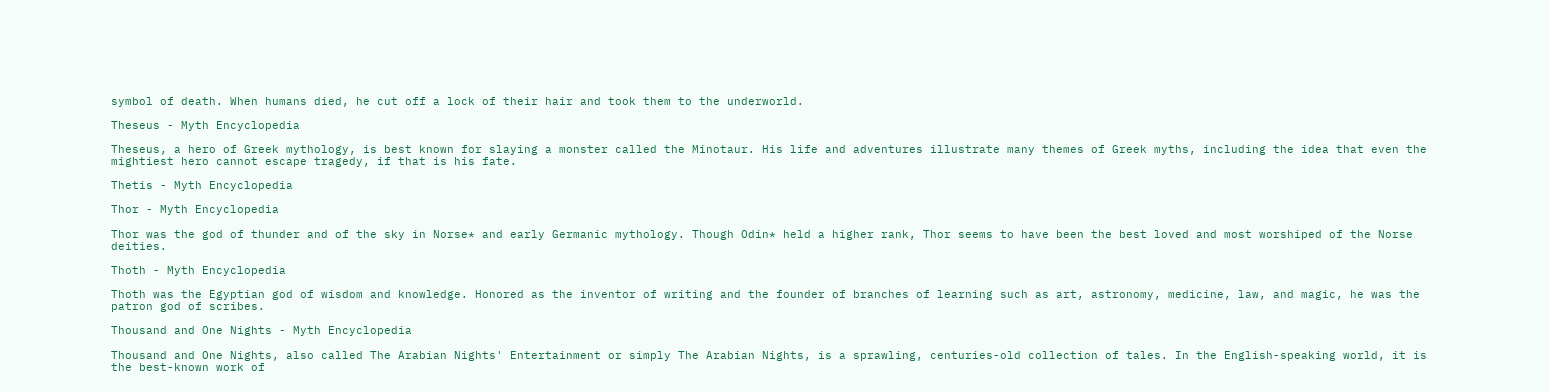symbol of death. When humans died, he cut off a lock of their hair and took them to the underworld.

Theseus - Myth Encyclopedia

Theseus, a hero of Greek mythology, is best known for slaying a monster called the Minotaur. His life and adventures illustrate many themes of Greek myths, including the idea that even the mightiest hero cannot escape tragedy, if that is his fate.

Thetis - Myth Encyclopedia

Thor - Myth Encyclopedia

Thor was the god of thunder and of the sky in Norse* and early Germanic mythology. Though Odin* held a higher rank, Thor seems to have been the best loved and most worshiped of the Norse deities.

Thoth - Myth Encyclopedia

Thoth was the Egyptian god of wisdom and knowledge. Honored as the inventor of writing and the founder of branches of learning such as art, astronomy, medicine, law, and magic, he was the patron god of scribes.

Thousand and One Nights - Myth Encyclopedia

Thousand and One Nights, also called The Arabian Nights' Entertainment or simply The Arabian Nights, is a sprawling, centuries-old collection of tales. In the English-speaking world, it is the best-known work of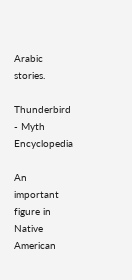Arabic stories.

Thunderbird - Myth Encyclopedia

An important figure in Native American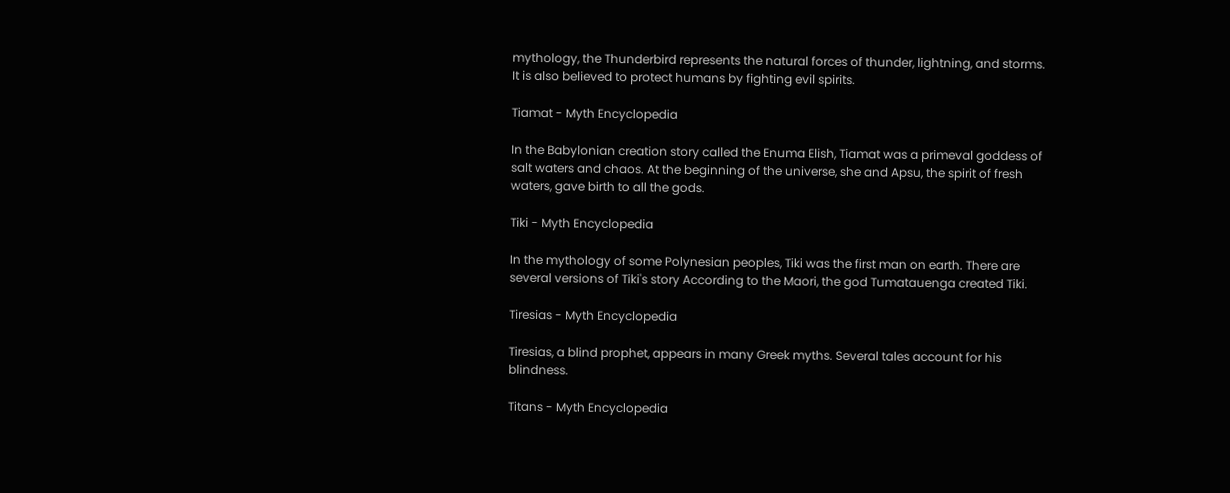mythology, the Thunderbird represents the natural forces of thunder, lightning, and storms. It is also believed to protect humans by fighting evil spirits.

Tiamat - Myth Encyclopedia

In the Babylonian creation story called the Enuma Elish, Tiamat was a primeval goddess of salt waters and chaos. At the beginning of the universe, she and Apsu, the spirit of fresh waters, gave birth to all the gods.

Tiki - Myth Encyclopedia

In the mythology of some Polynesian peoples, Tiki was the first man on earth. There are several versions of Tiki's story According to the Maori, the god Tumatauenga created Tiki.

Tiresias - Myth Encyclopedia

Tiresias, a blind prophet, appears in many Greek myths. Several tales account for his blindness.

Titans - Myth Encyclopedia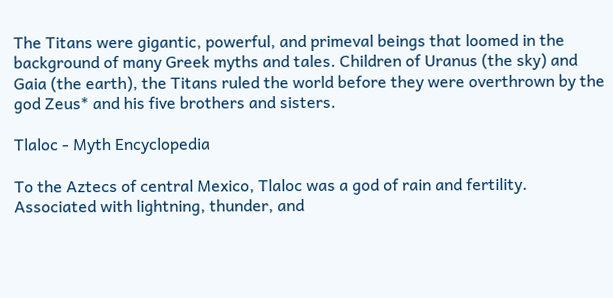The Titans were gigantic, powerful, and primeval beings that loomed in the background of many Greek myths and tales. Children of Uranus (the sky) and Gaia (the earth), the Titans ruled the world before they were overthrown by the god Zeus* and his five brothers and sisters.

Tlaloc - Myth Encyclopedia

To the Aztecs of central Mexico, Tlaloc was a god of rain and fertility. Associated with lightning, thunder, and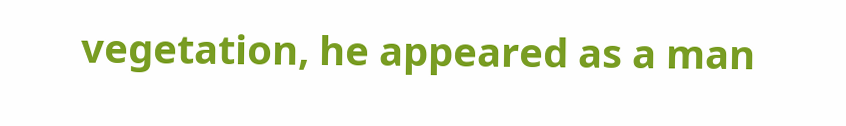vegetation, he appeared as a man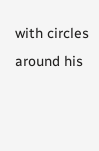with circles around his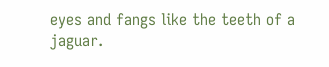eyes and fangs like the teeth of a jaguar.